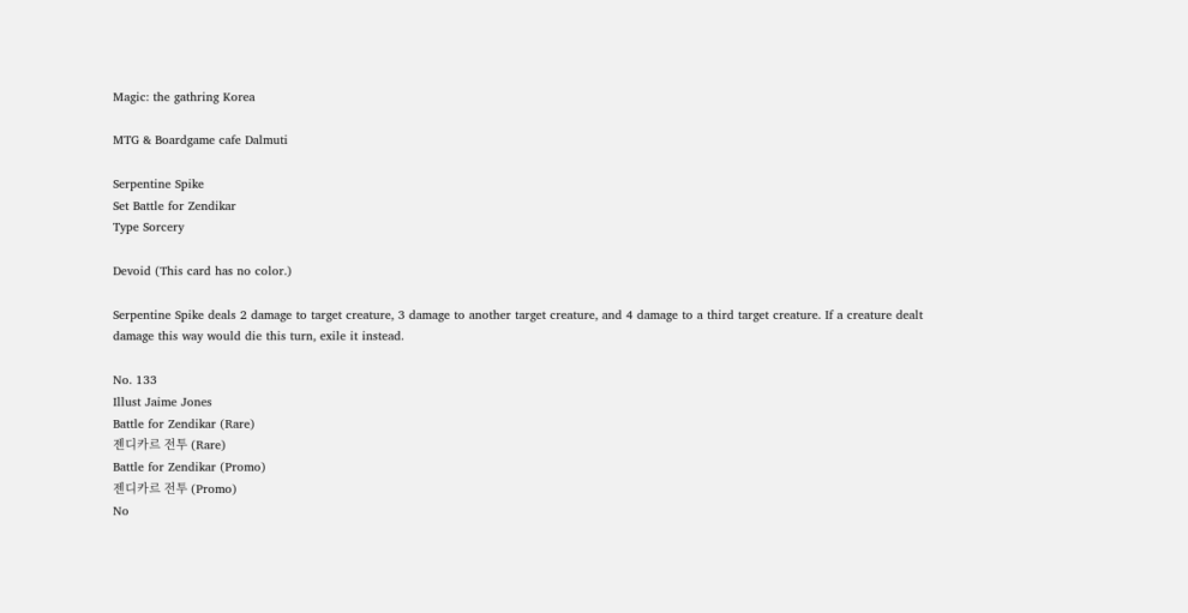Magic: the gathring Korea

MTG & Boardgame cafe Dalmuti

Serpentine Spike
Set Battle for Zendikar
Type Sorcery

Devoid (This card has no color.)

Serpentine Spike deals 2 damage to target creature, 3 damage to another target creature, and 4 damage to a third target creature. If a creature dealt damage this way would die this turn, exile it instead.

No. 133
Illust Jaime Jones
Battle for Zendikar (Rare)
젠디카르 전투 (Rare)
Battle for Zendikar (Promo)
젠디카르 전투 (Promo)
No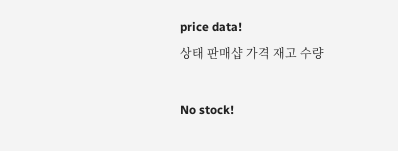price data!
상태 판매샵 가격 재고 수량

No stock!